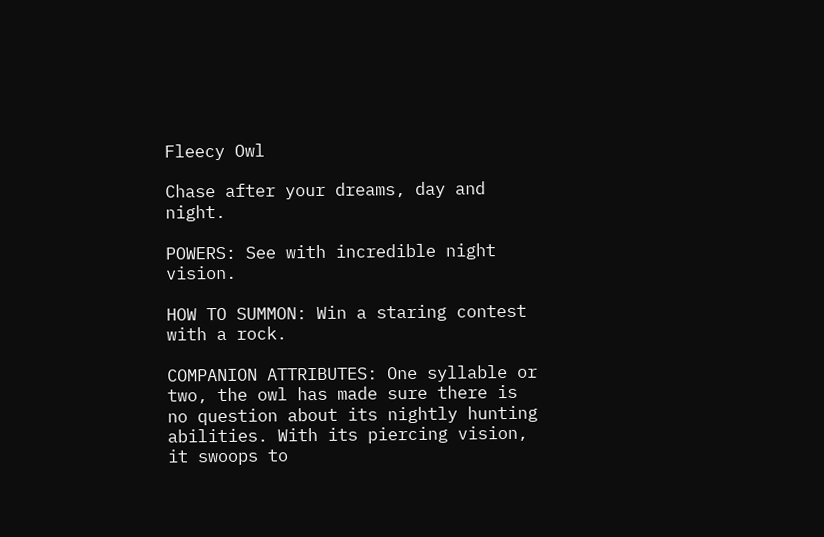Fleecy Owl

Chase after your dreams, day and night.

POWERS: See with incredible night vision.

HOW TO SUMMON: Win a staring contest with a rock.

COMPANION ATTRIBUTES: One syllable or two, the owl has made sure there is no question about its nightly hunting abilities. With its piercing vision, it swoops to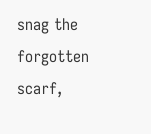snag the forgotten scarf,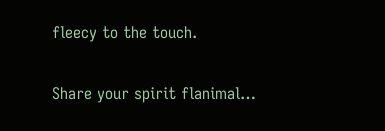fleecy to the touch.

Share your spirit flanimal…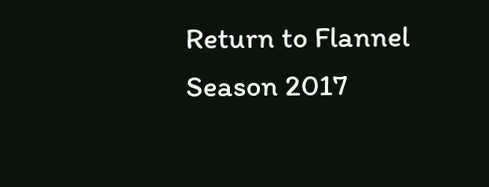Return to Flannel Season 2017